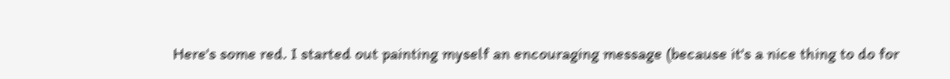Here's some red. I started out painting myself an encouraging message (because it's a nice thing to do for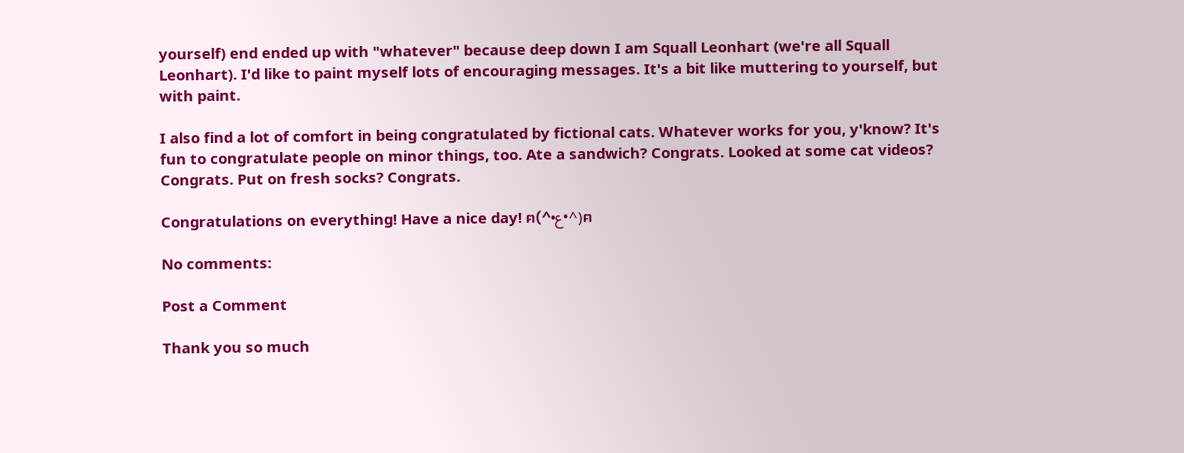yourself) end ended up with "whatever" because deep down I am Squall Leonhart (we're all Squall Leonhart). I'd like to paint myself lots of encouraging messages. It's a bit like muttering to yourself, but with paint.

I also find a lot of comfort in being congratulated by fictional cats. Whatever works for you, y'know? It's fun to congratulate people on minor things, too. Ate a sandwich? Congrats. Looked at some cat videos? Congrats. Put on fresh socks? Congrats.

Congratulations on everything! Have a nice day! ฅ(^•ع•^)ฅ

No comments:

Post a Comment

Thank you so much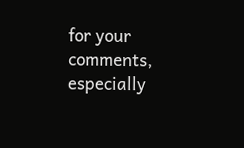for your comments, especially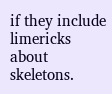if they include limericks about skeletons.